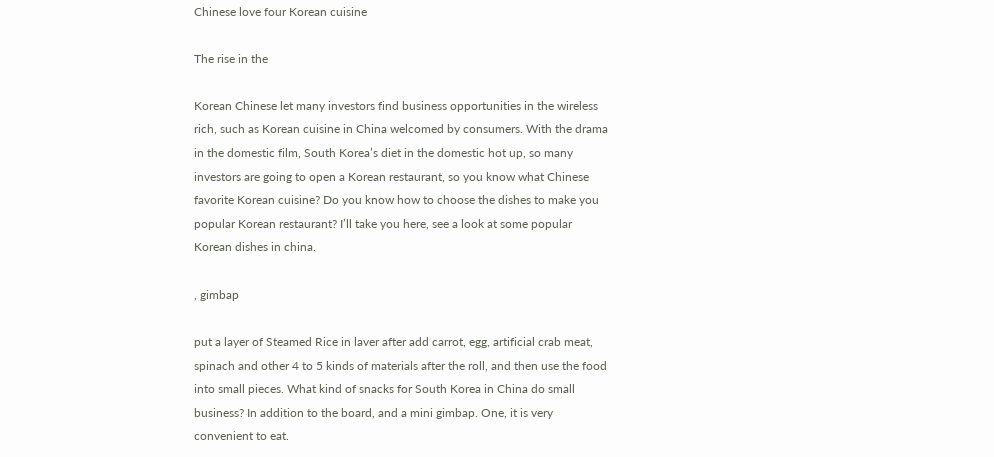Chinese love four Korean cuisine

The rise in the

Korean Chinese let many investors find business opportunities in the wireless rich, such as Korean cuisine in China welcomed by consumers. With the drama in the domestic film, South Korea’s diet in the domestic hot up, so many investors are going to open a Korean restaurant, so you know what Chinese favorite Korean cuisine? Do you know how to choose the dishes to make you popular Korean restaurant? I’ll take you here, see a look at some popular Korean dishes in china.

, gimbap

put a layer of Steamed Rice in laver after add carrot, egg, artificial crab meat, spinach and other 4 to 5 kinds of materials after the roll, and then use the food into small pieces. What kind of snacks for South Korea in China do small business? In addition to the board, and a mini gimbap. One, it is very convenient to eat.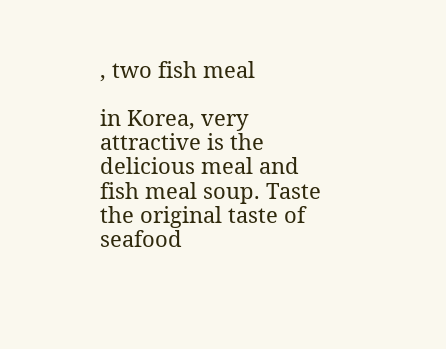, two fish meal

in Korea, very attractive is the delicious meal and fish meal soup. Taste the original taste of seafood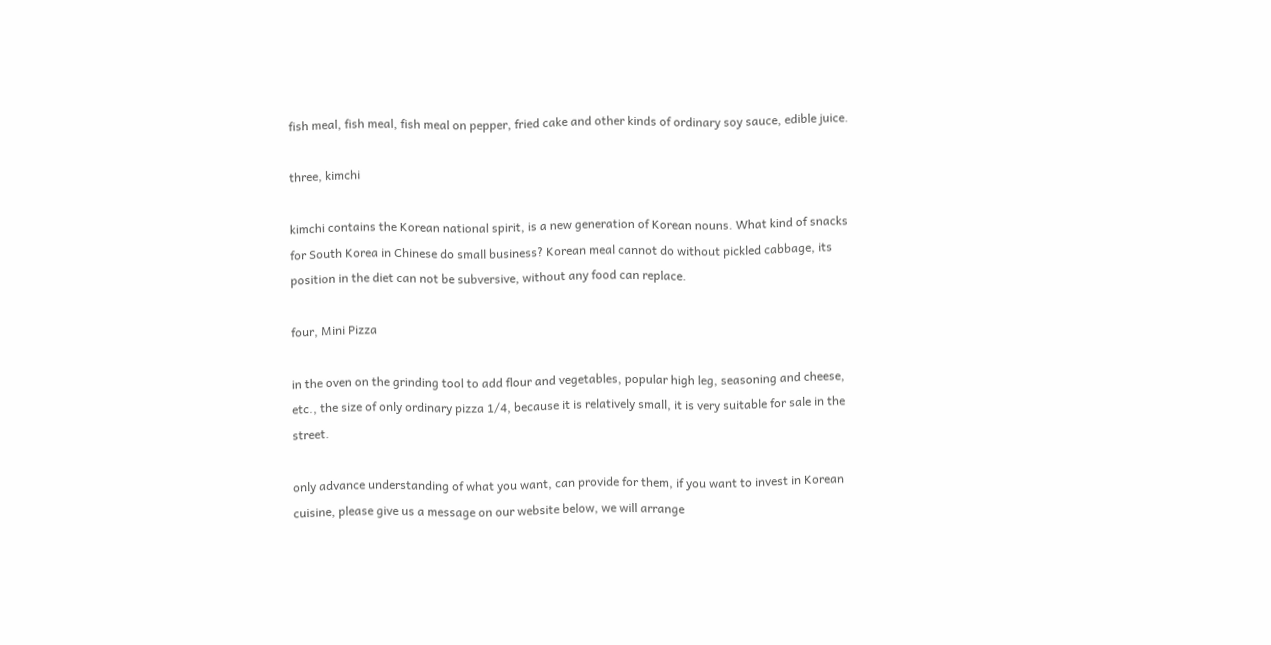fish meal, fish meal, fish meal on pepper, fried cake and other kinds of ordinary soy sauce, edible juice.

three, kimchi

kimchi contains the Korean national spirit, is a new generation of Korean nouns. What kind of snacks for South Korea in Chinese do small business? Korean meal cannot do without pickled cabbage, its position in the diet can not be subversive, without any food can replace.

four, Mini Pizza

in the oven on the grinding tool to add flour and vegetables, popular high leg, seasoning and cheese, etc., the size of only ordinary pizza 1/4, because it is relatively small, it is very suitable for sale in the street.

only advance understanding of what you want, can provide for them, if you want to invest in Korean cuisine, please give us a message on our website below, we will arrange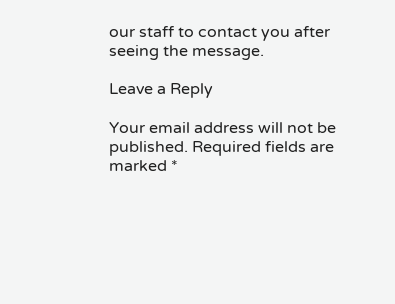our staff to contact you after seeing the message.

Leave a Reply

Your email address will not be published. Required fields are marked *